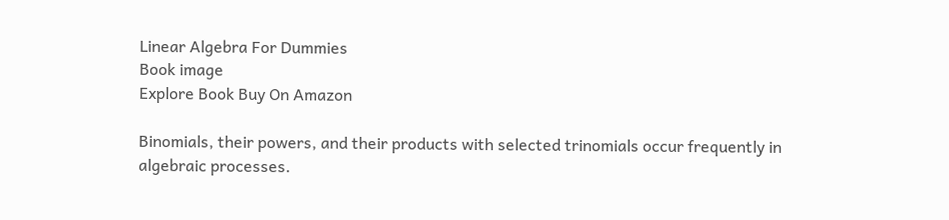Linear Algebra For Dummies
Book image
Explore Book Buy On Amazon

Binomials, their powers, and their products with selected trinomials occur frequently in algebraic processes.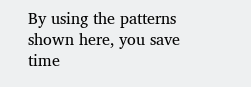By using the patterns shown here, you save time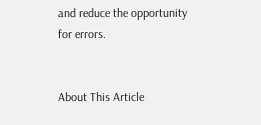and reduce the opportunity for errors.


About This Article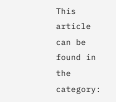This article can be found in the category: